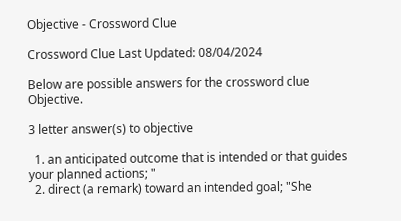Objective - Crossword Clue

Crossword Clue Last Updated: 08/04/2024

Below are possible answers for the crossword clue Objective.

3 letter answer(s) to objective

  1. an anticipated outcome that is intended or that guides your planned actions; "
  2. direct (a remark) toward an intended goal; "She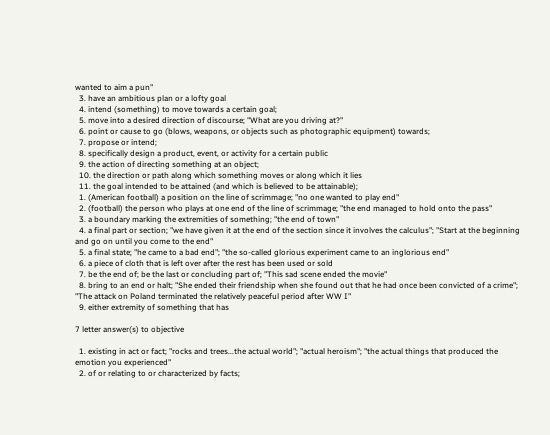wanted to aim a pun"
  3. have an ambitious plan or a lofty goal
  4. intend (something) to move towards a certain goal;
  5. move into a desired direction of discourse; "What are you driving at?"
  6. point or cause to go (blows, weapons, or objects such as photographic equipment) towards;
  7. propose or intend;
  8. specifically design a product, event, or activity for a certain public
  9. the action of directing something at an object;
  10. the direction or path along which something moves or along which it lies
  11. the goal intended to be attained (and which is believed to be attainable);
  1. (American football) a position on the line of scrimmage; "no one wanted to play end"
  2. (football) the person who plays at one end of the line of scrimmage; "the end managed to hold onto the pass"
  3. a boundary marking the extremities of something; "the end of town"
  4. a final part or section; "we have given it at the end of the section since it involves the calculus"; "Start at the beginning and go on until you come to the end"
  5. a final state; "he came to a bad end"; "the so-called glorious experiment came to an inglorious end"
  6. a piece of cloth that is left over after the rest has been used or sold
  7. be the end of; be the last or concluding part of; "This sad scene ended the movie"
  8. bring to an end or halt; "She ended their friendship when she found out that he had once been convicted of a crime"; "The attack on Poland terminated the relatively peaceful period after WW I"
  9. either extremity of something that has

7 letter answer(s) to objective

  1. existing in act or fact; "rocks and trees...the actual world"; "actual heroism"; "the actual things that produced the emotion you experienced"
  2. of or relating to or characterized by facts;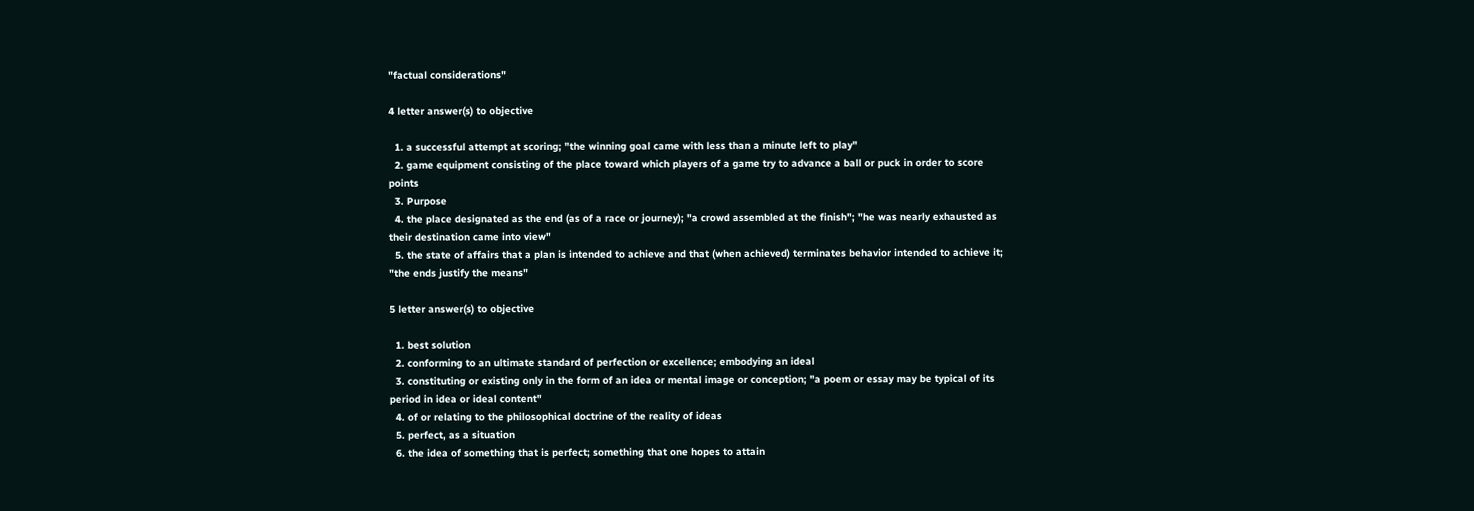"factual considerations"

4 letter answer(s) to objective

  1. a successful attempt at scoring; "the winning goal came with less than a minute left to play"
  2. game equipment consisting of the place toward which players of a game try to advance a ball or puck in order to score points
  3. Purpose
  4. the place designated as the end (as of a race or journey); "a crowd assembled at the finish"; "he was nearly exhausted as their destination came into view"
  5. the state of affairs that a plan is intended to achieve and that (when achieved) terminates behavior intended to achieve it; "the ends justify the means"

5 letter answer(s) to objective

  1. best solution
  2. conforming to an ultimate standard of perfection or excellence; embodying an ideal
  3. constituting or existing only in the form of an idea or mental image or conception; "a poem or essay may be typical of its period in idea or ideal content"
  4. of or relating to the philosophical doctrine of the reality of ideas
  5. perfect, as a situation
  6. the idea of something that is perfect; something that one hopes to attain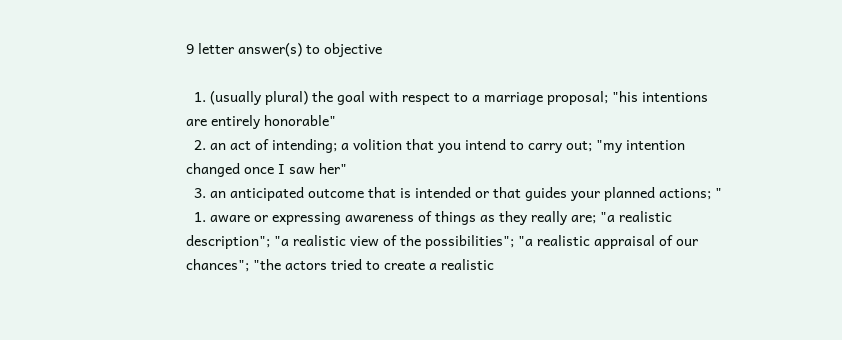9 letter answer(s) to objective

  1. (usually plural) the goal with respect to a marriage proposal; "his intentions are entirely honorable"
  2. an act of intending; a volition that you intend to carry out; "my intention changed once I saw her"
  3. an anticipated outcome that is intended or that guides your planned actions; "
  1. aware or expressing awareness of things as they really are; "a realistic description"; "a realistic view of the possibilities"; "a realistic appraisal of our chances"; "the actors tried to create a realistic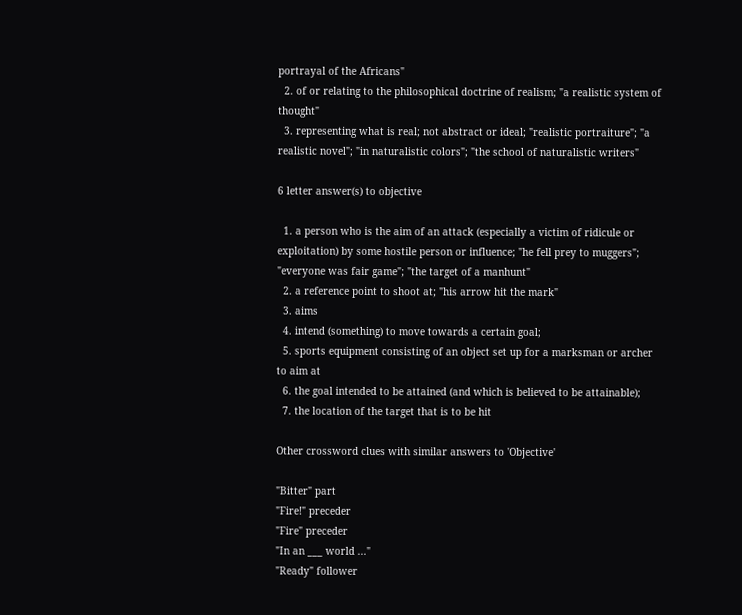portrayal of the Africans"
  2. of or relating to the philosophical doctrine of realism; "a realistic system of thought"
  3. representing what is real; not abstract or ideal; "realistic portraiture"; "a realistic novel"; "in naturalistic colors"; "the school of naturalistic writers"

6 letter answer(s) to objective

  1. a person who is the aim of an attack (especially a victim of ridicule or exploitation) by some hostile person or influence; "he fell prey to muggers"; "everyone was fair game"; "the target of a manhunt"
  2. a reference point to shoot at; "his arrow hit the mark"
  3. aims
  4. intend (something) to move towards a certain goal;
  5. sports equipment consisting of an object set up for a marksman or archer to aim at
  6. the goal intended to be attained (and which is believed to be attainable);
  7. the location of the target that is to be hit

Other crossword clues with similar answers to 'Objective'

"Bitter" part
"Fire!" preceder
"Fire" preceder
"In an ___ world ..."
"Ready" follower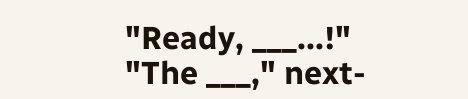"Ready, ___...!"
"The ___," next-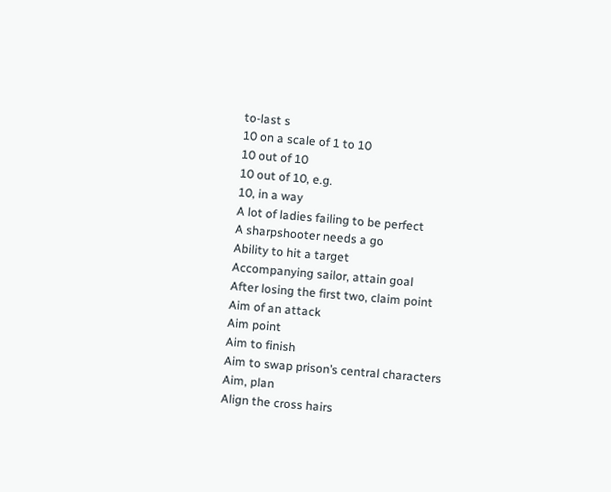to-last s
10 on a scale of 1 to 10
10 out of 10
10 out of 10, e.g.
10, in a way
A lot of ladies failing to be perfect
A sharpshooter needs a go
Ability to hit a target
Accompanying sailor, attain goal
After losing the first two, claim point
Aim of an attack
Aim point
Aim to finish
Aim to swap prison’s central characters
Aim, plan
Align the cross hairs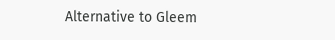Alternative to Gleem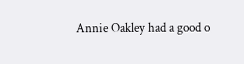Annie Oakley had a good o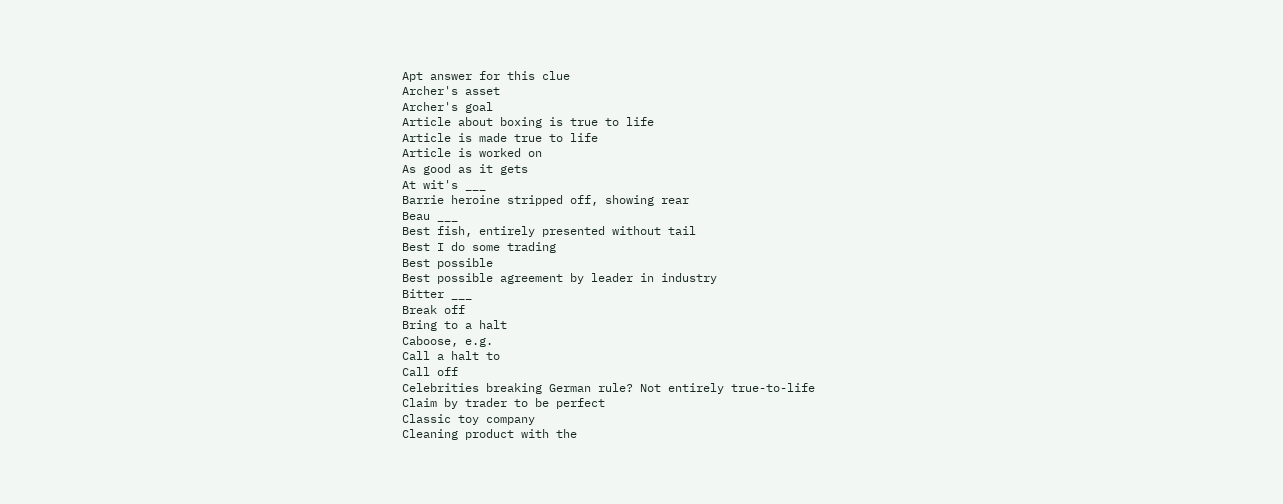Apt answer for this clue
Archer's asset
Archer's goal
Article about boxing is true to life
Article is made true to life
Article is worked on
As good as it gets
At wit's ___
Barrie heroine stripped off, showing rear
Beau ___
Best fish, entirely presented without tail
Best I do some trading
Best possible
Best possible agreement by leader in industry
Bitter ___
Break off
Bring to a halt
Caboose, e.g.
Call a halt to
Call off
Celebrities breaking German rule? Not entirely true-to-life
Claim by trader to be perfect
Classic toy company
Cleaning product with the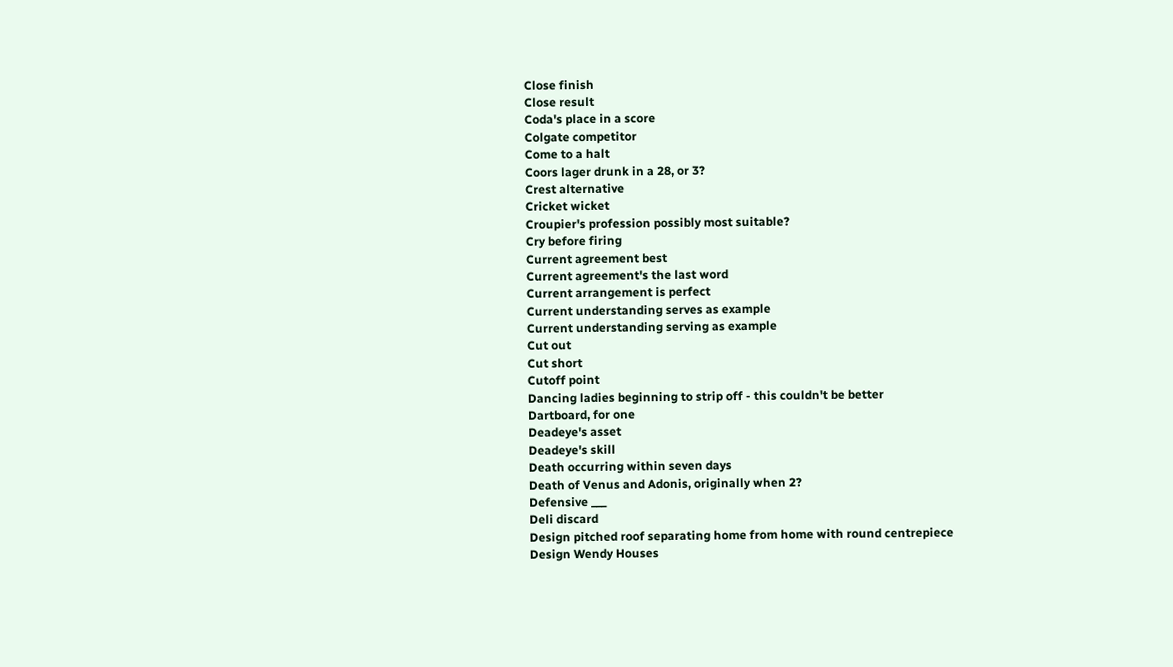Close finish
Close result
Coda's place in a score
Colgate competitor
Come to a halt
Coors lager drunk in a 28, or 3?
Crest alternative
Cricket wicket
Croupier's profession possibly most suitable?
Cry before firing
Current agreement best
Current agreement's the last word
Current arrangement is perfect
Current understanding serves as example
Current understanding serving as example
Cut out
Cut short
Cutoff point
Dancing ladies beginning to strip off - this couldn't be better
Dartboard, for one
Deadeye's asset
Deadeye's skill
Death occurring within seven days
Death of Venus and Adonis, originally when 2?
Defensive ___
Deli discard
Design pitched roof separating home from home with round centrepiece
Design Wendy Houses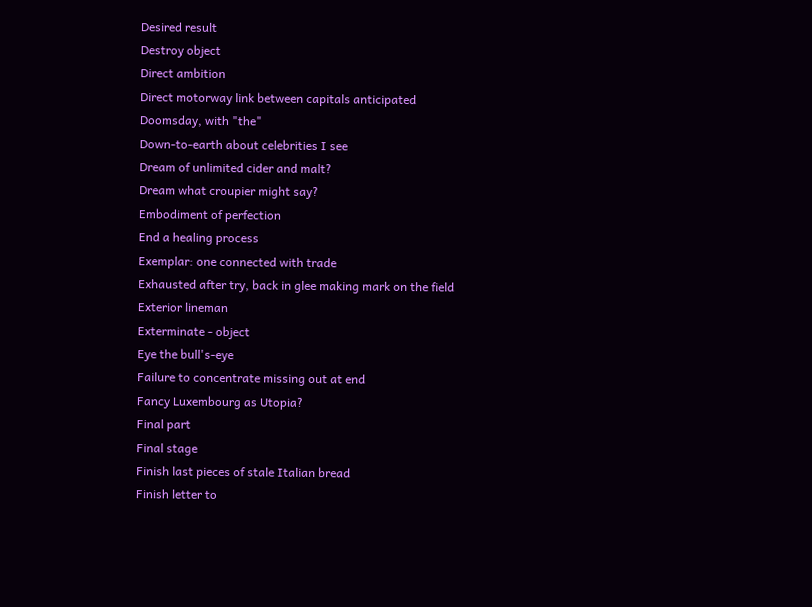Desired result
Destroy object
Direct ambition
Direct motorway link between capitals anticipated
Doomsday, with "the"
Down-to-earth about celebrities I see
Dream of unlimited cider and malt?
Dream what croupier might say?
Embodiment of perfection
End a healing process
Exemplar: one connected with trade
Exhausted after try, back in glee making mark on the field
Exterior lineman
Exterminate - object
Eye the bull's-eye
Failure to concentrate missing out at end
Fancy Luxembourg as Utopia?
Final part
Final stage
Finish last pieces of stale Italian bread
Finish letter to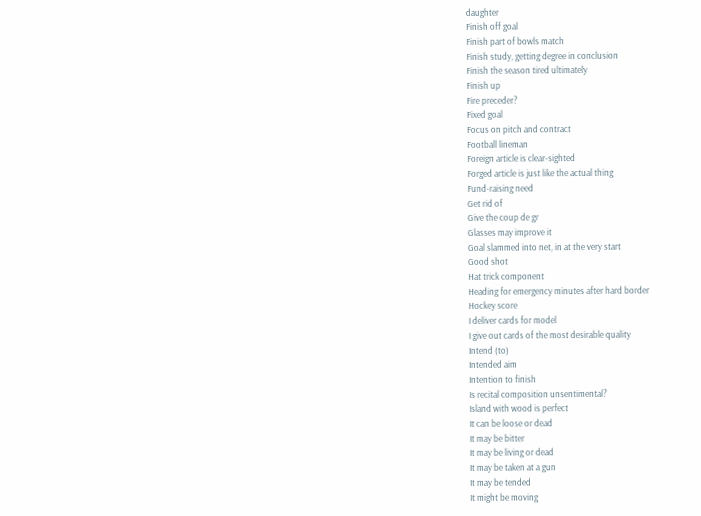daughter
Finish off goal
Finish part of bowls match
Finish study, getting degree in conclusion
Finish the season tired ultimately
Finish up
Fire preceder?
Fixed goal
Focus on pitch and contract
Football lineman
Foreign article is clear-sighted
Forged article is just like the actual thing
Fund-raising need
Get rid of
Give the coup de gr
Glasses may improve it
Goal slammed into net, in at the very start
Good shot
Hat trick component
Heading for emergency minutes after hard border
Hockey score
I deliver cards for model
I give out cards of the most desirable quality
Intend (to)
Intended aim
Intention to finish
Is recital composition unsentimental?
Island with wood is perfect
It can be loose or dead
It may be bitter
It may be living or dead
It may be taken at a gun
It may be tended
It might be moving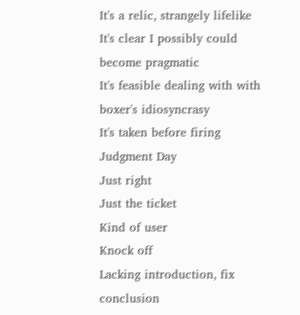It's a relic, strangely lifelike
It's clear I possibly could become pragmatic
It's feasible dealing with with boxer's idiosyncrasy
It's taken before firing
Judgment Day
Just right
Just the ticket
Kind of user
Knock off
Lacking introduction, fix conclusion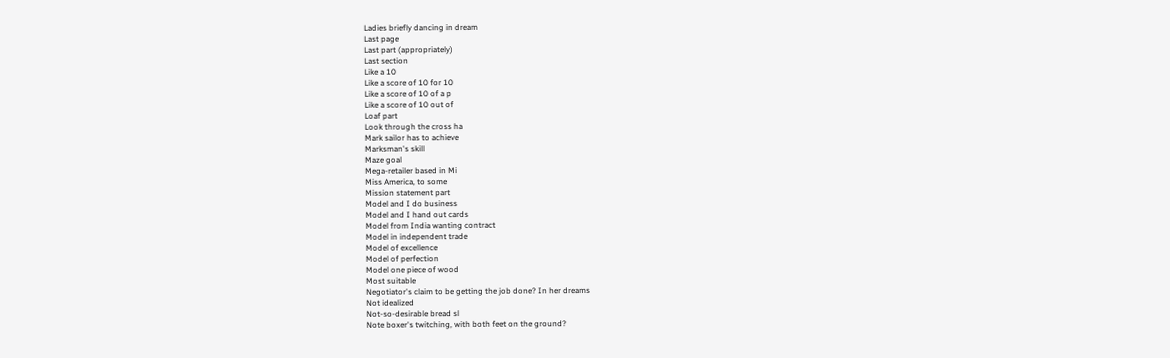Ladies briefly dancing in dream
Last page
Last part (appropriately)
Last section
Like a 10
Like a score of 10 for 10
Like a score of 10 of a p
Like a score of 10 out of
Loaf part
Look through the cross ha
Mark sailor has to achieve
Marksman's skill
Maze goal
Mega-retailer based in Mi
Miss America, to some
Mission statement part
Model and I do business
Model and I hand out cards
Model from India wanting contract
Model in independent trade
Model of excellence
Model of perfection
Model one piece of wood
Most suitable
Negotiator's claim to be getting the job done? In her dreams
Not idealized
Not-so-desirable bread sl
Note boxer's twitching, with both feet on the ground?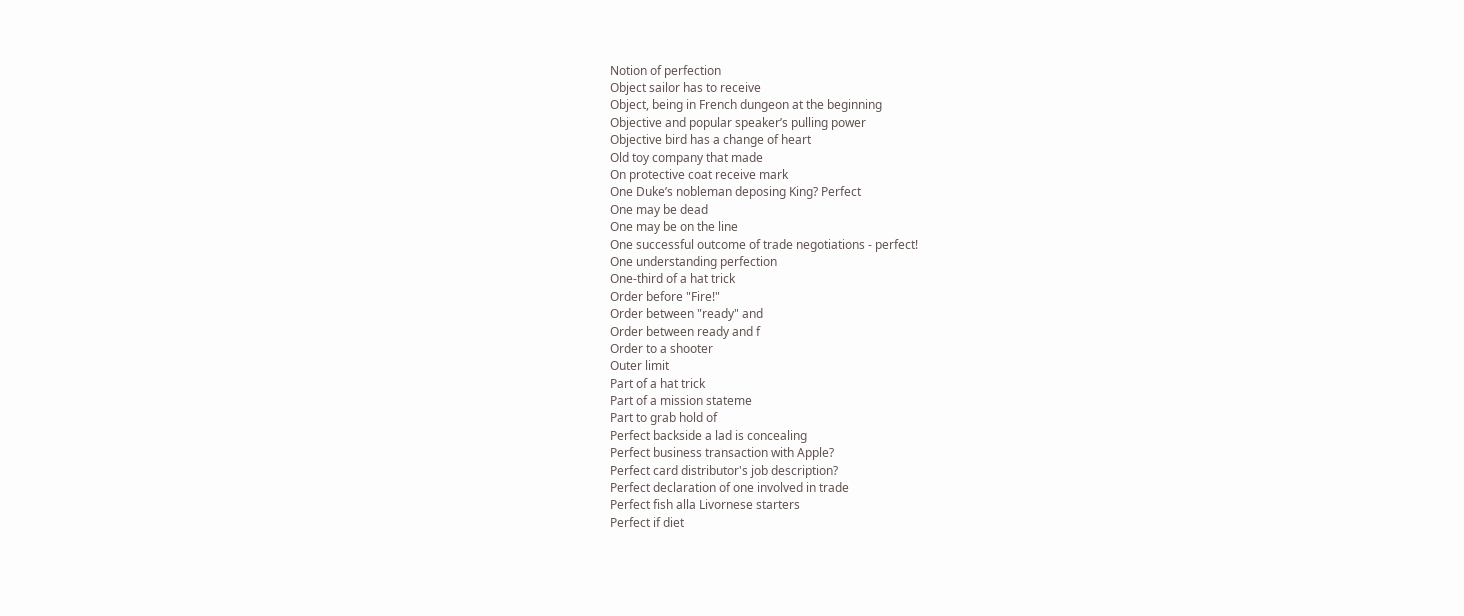Notion of perfection
Object sailor has to receive
Object, being in French dungeon at the beginning
Objective and popular speaker’s pulling power
Objective bird has a change of heart
Old toy company that made
On protective coat receive mark
One Duke’s nobleman deposing King? Perfect
One may be dead
One may be on the line
One successful outcome of trade negotiations - perfect!
One understanding perfection
One-third of a hat trick
Order before "Fire!"
Order between "ready" and
Order between ready and f
Order to a shooter
Outer limit
Part of a hat trick
Part of a mission stateme
Part to grab hold of
Perfect backside a lad is concealing
Perfect business transaction with Apple?
Perfect card distributor's job description?
Perfect declaration of one involved in trade
Perfect fish alla Livornese starters
Perfect if diet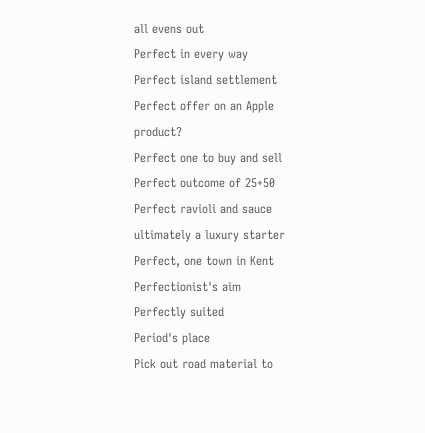all evens out
Perfect in every way
Perfect island settlement
Perfect offer on an Apple product?
Perfect one to buy and sell
Perfect outcome of 25+50
Perfect ravioli and sauce ultimately a luxury starter
Perfect, one town in Kent
Perfectionist's aim
Perfectly suited
Period's place
Pick out road material to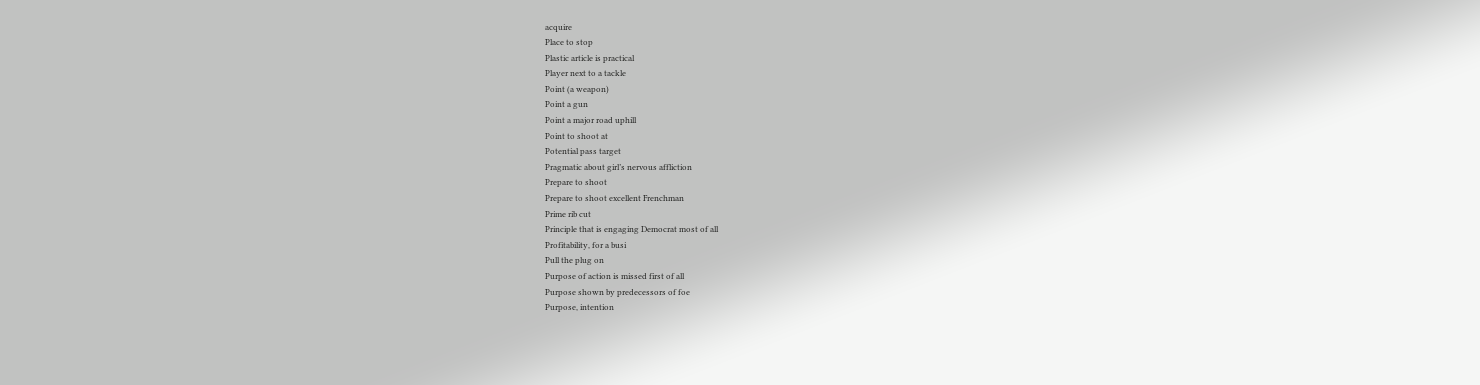acquire
Place to stop
Plastic article is practical
Player next to a tackle
Point (a weapon)
Point a gun
Point a major road uphill
Point to shoot at
Potential pass target
Pragmatic about girl’s nervous affliction
Prepare to shoot
Prepare to shoot excellent Frenchman
Prime rib cut
Principle that is engaging Democrat most of all
Profitability, for a busi
Pull the plug on
Purpose of action is missed first of all
Purpose shown by predecessors of foe
Purpose, intention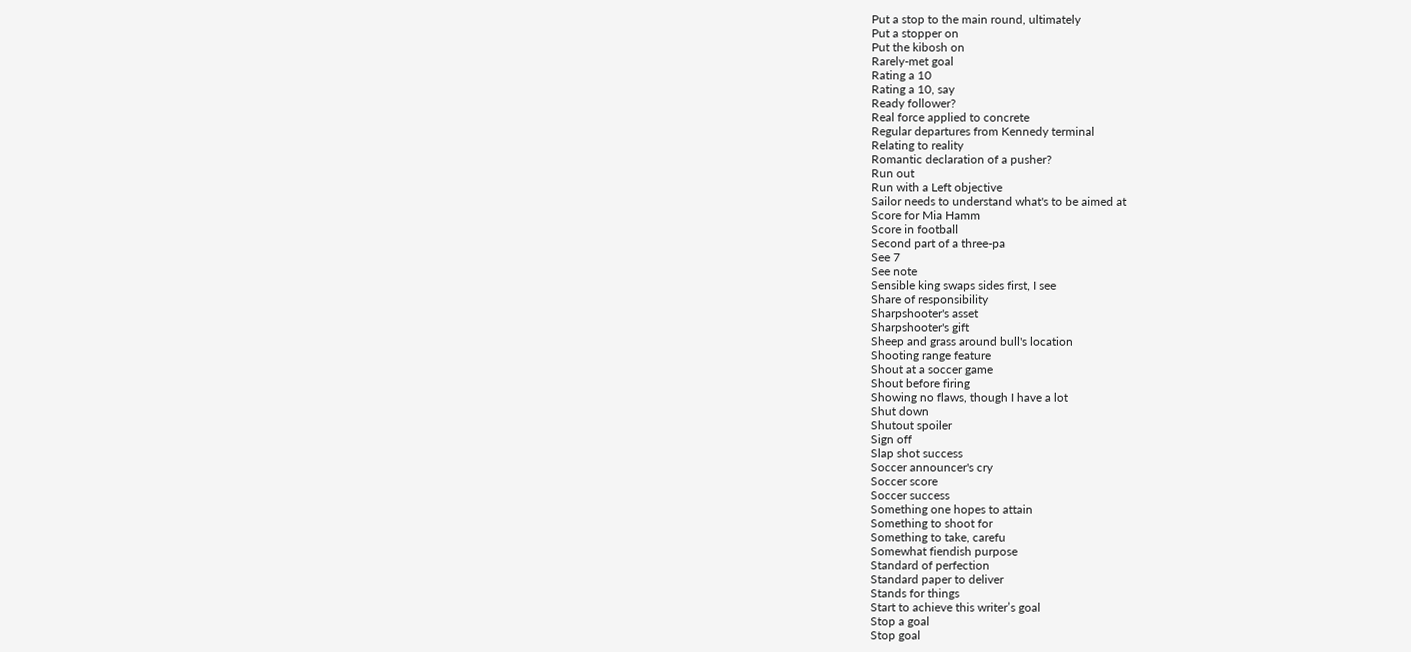Put a stop to the main round, ultimately
Put a stopper on
Put the kibosh on
Rarely-met goal
Rating a 10
Rating a 10, say
Ready follower?
Real force applied to concrete
Regular departures from Kennedy terminal
Relating to reality
Romantic declaration of a pusher?
Run out
Run with a Left objective
Sailor needs to understand what's to be aimed at
Score for Mia Hamm
Score in football
Second part of a three-pa
See 7
See note
Sensible king swaps sides first, I see
Share of responsibility
Sharpshooter's asset
Sharpshooter's gift
Sheep and grass around bull's location
Shooting range feature
Shout at a soccer game
Shout before firing
Showing no flaws, though I have a lot
Shut down
Shutout spoiler
Sign off
Slap shot success
Soccer announcer's cry
Soccer score
Soccer success
Something one hopes to attain
Something to shoot for
Something to take, carefu
Somewhat fiendish purpose
Standard of perfection
Standard paper to deliver
Stands for things
Start to achieve this writer’s goal
Stop a goal
Stop goal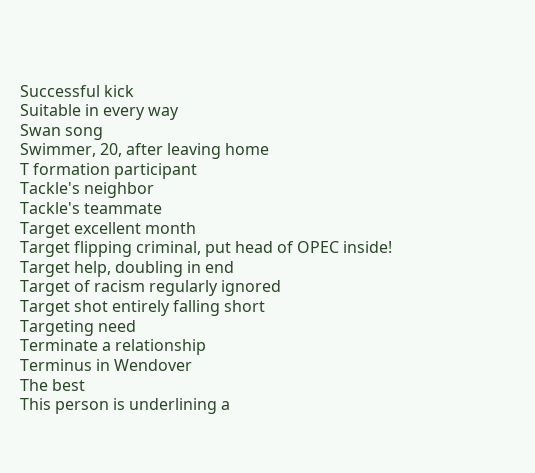Successful kick
Suitable in every way
Swan song
Swimmer, 20, after leaving home
T formation participant
Tackle's neighbor
Tackle's teammate
Target excellent month
Target flipping criminal, put head of OPEC inside!
Target help, doubling in end
Target of racism regularly ignored
Target shot entirely falling short
Targeting need
Terminate a relationship
Terminus in Wendover
The best
This person is underlining a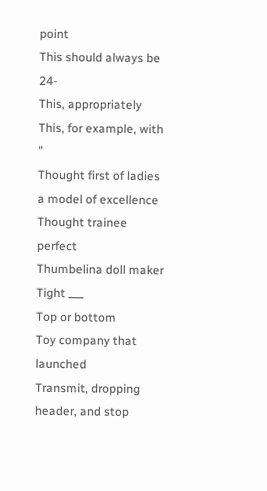point
This should always be 24-
This, appropriately
This, for example, with "
Thought first of ladies a model of excellence
Thought trainee perfect
Thumbelina doll maker
Tight ___
Top or bottom
Toy company that launched
Transmit, dropping header, and stop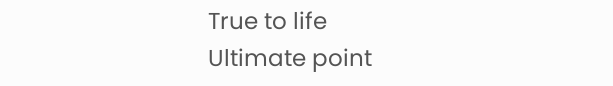True to life
Ultimate point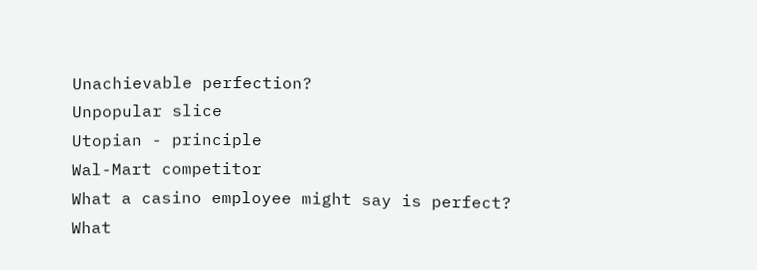Unachievable perfection?
Unpopular slice
Utopian - principle
Wal-Mart competitor
What a casino employee might say is perfect?
What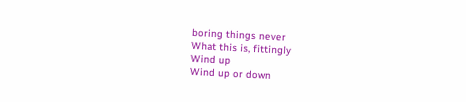boring things never
What this is, fittingly
Wind up
Wind up or down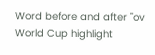Word before and after "ov
World Cup highlight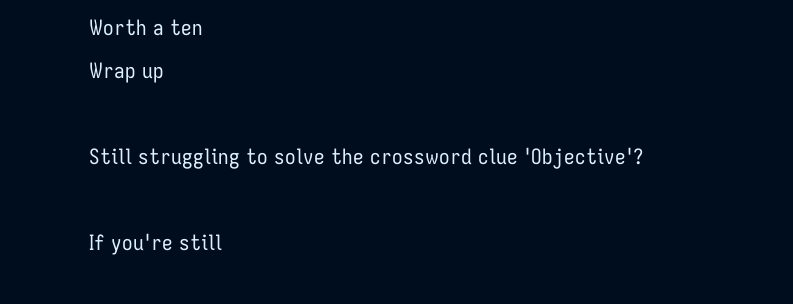Worth a ten
Wrap up

Still struggling to solve the crossword clue 'Objective'?

If you're still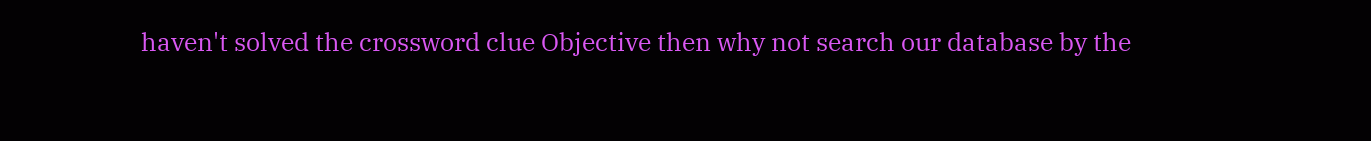haven't solved the crossword clue Objective then why not search our database by the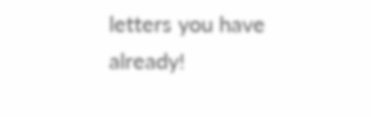letters you have already!